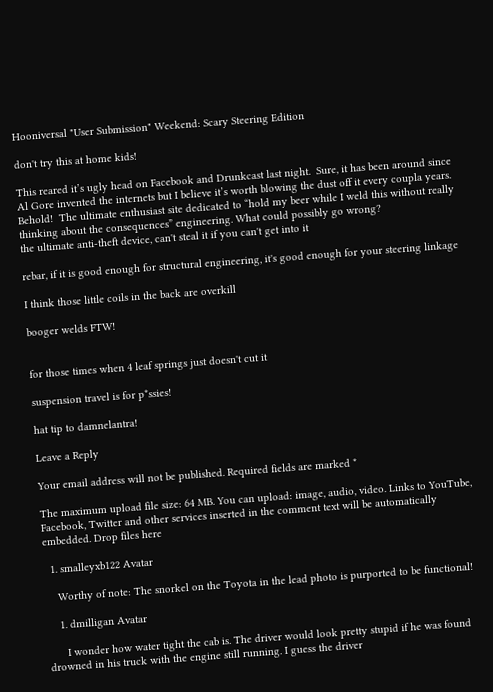Hooniversal "User Submission" Weekend: Scary Steering Edition

don't try this at home kids!

This reared it’s ugly head on Facebook and Drunkcast last night.  Sure, it has been around since Al Gore invented the internets but I believe it’s worth blowing the dust off it every coupla years.
Behold!  The ultimate enthusiast site dedicated to “hold my beer while I weld this without really thinking about the consequences” engineering. What could possibly go wrong?
the ultimate anti-theft device, can't steal it if you can't get into it

rebar, if it is good enough for structural engineering, it's good enough for your steering linkage

I think those little coils in the back are overkill

booger welds FTW!


for those times when 4 leaf springs just doesn't cut it

suspension travel is for p*ssies!

hat tip to damnelantra!

Leave a Reply

Your email address will not be published. Required fields are marked *

The maximum upload file size: 64 MB. You can upload: image, audio, video. Links to YouTube, Facebook, Twitter and other services inserted in the comment text will be automatically embedded. Drop files here

  1. smalleyxb122 Avatar

    Worthy of note: The snorkel on the Toyota in the lead photo is purported to be functional!

    1. dmilligan Avatar

      I wonder how water tight the cab is. The driver would look pretty stupid if he was found drowned in his truck with the engine still running. I guess the driver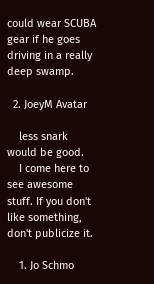could wear SCUBA gear if he goes driving in a really deep swamp.

  2. JoeyM Avatar

    less snark would be good.
    I come here to see awesome stuff. If you don't like something, don't publicize it.

    1. Jo Schmo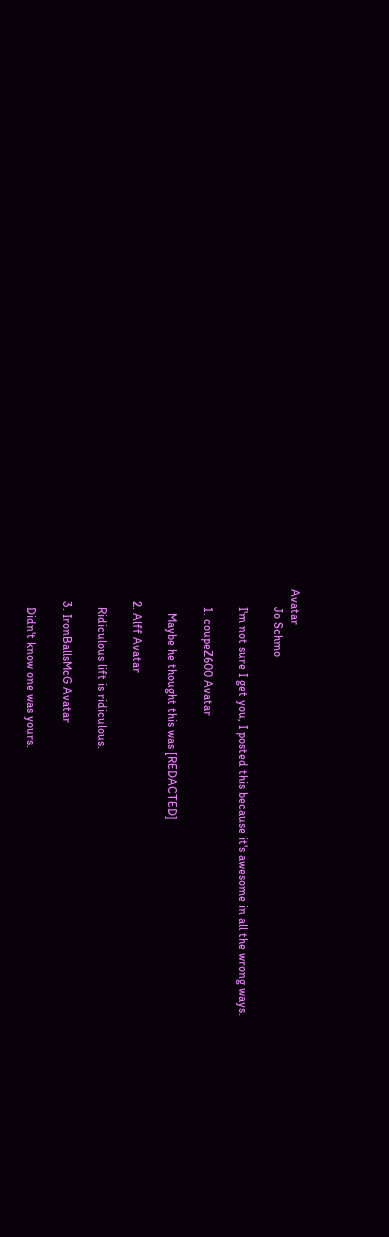Avatar
      Jo Schmo

      I'm not sure I get you, I posted this because it's awesome in all the wrong ways.

      1. coupeZ600 Avatar

        Maybe he thought this was [REDACTED]

    2. Alff Avatar

      Ridiculous lift is ridiculous.

    3. IronBallsMcG Avatar

      Didn't know one was yours.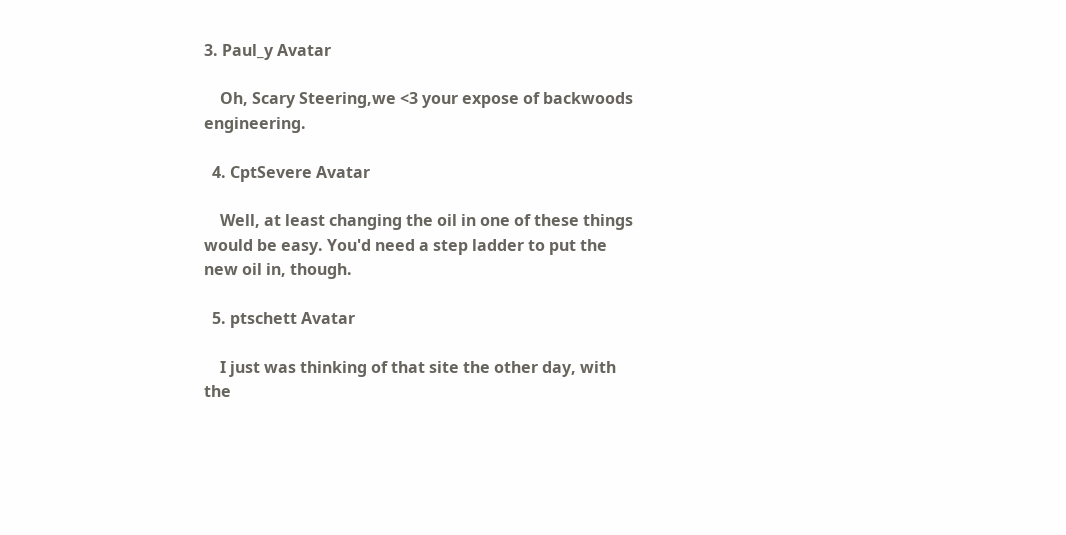3. Paul_y Avatar

    Oh, Scary Steering,we <3 your expose of backwoods engineering.

  4. CptSevere Avatar

    Well, at least changing the oil in one of these things would be easy. You'd need a step ladder to put the new oil in, though.

  5. ptschett Avatar

    I just was thinking of that site the other day, with the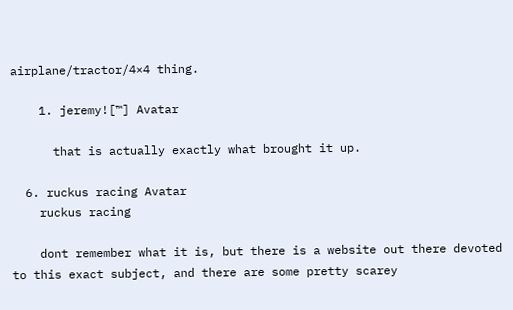airplane/tractor/4×4 thing.

    1. jeremy![™] Avatar

      that is actually exactly what brought it up.

  6. ruckus racing Avatar
    ruckus racing

    dont remember what it is, but there is a website out there devoted to this exact subject, and there are some pretty scarey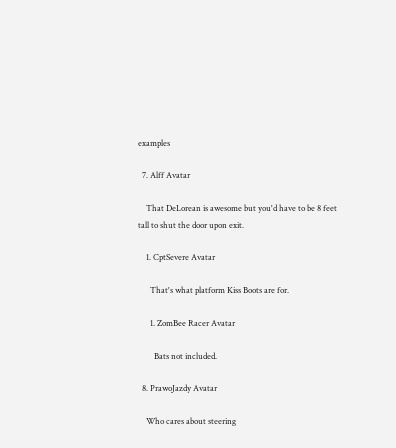examples

  7. Alff Avatar

    That DeLorean is awesome but you'd have to be 8 feet tall to shut the door upon exit.

    1. CptSevere Avatar

      That's what platform Kiss Boots are for.

      1. ZomBee Racer Avatar

        Bats not included.

  8. PrawoJazdy Avatar

    Who cares about steering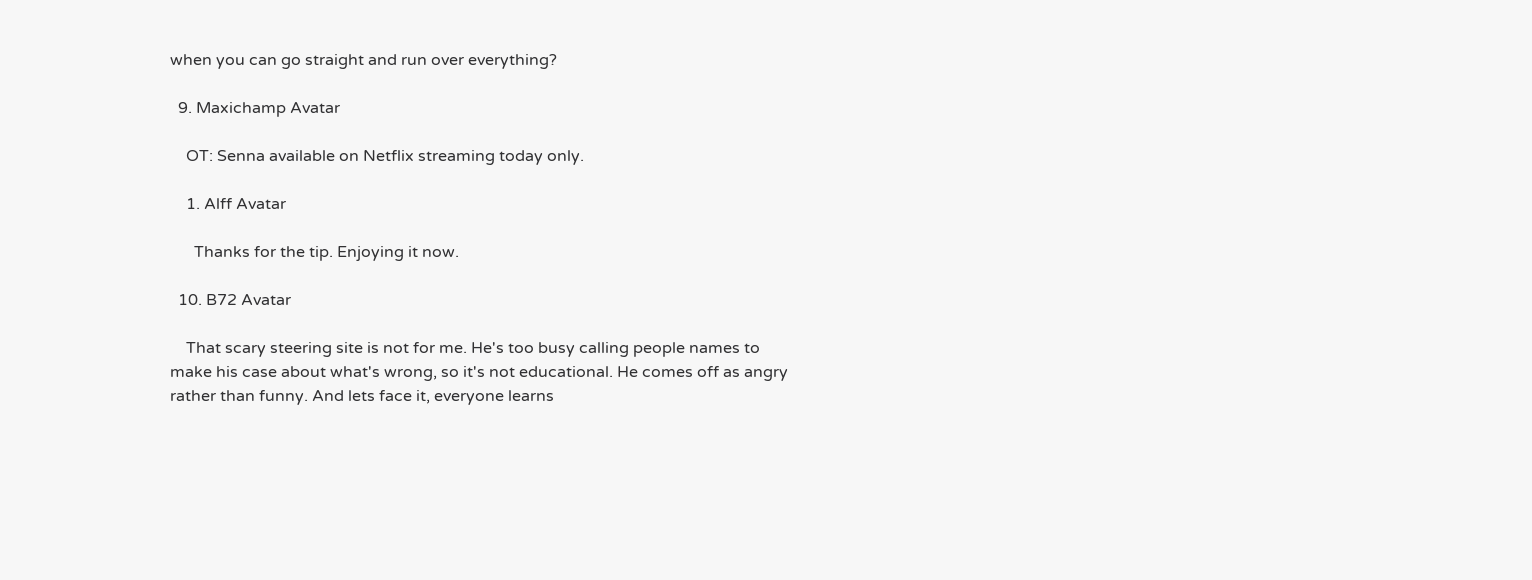when you can go straight and run over everything?

  9. Maxichamp Avatar

    OT: Senna available on Netflix streaming today only.

    1. Alff Avatar

      Thanks for the tip. Enjoying it now.

  10. B72 Avatar

    That scary steering site is not for me. He's too busy calling people names to make his case about what's wrong, so it's not educational. He comes off as angry rather than funny. And lets face it, everyone learns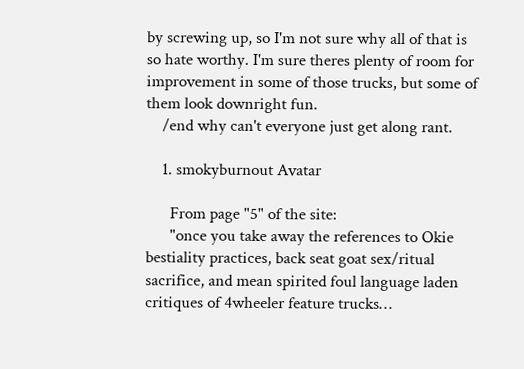by screwing up, so I'm not sure why all of that is so hate worthy. I'm sure theres plenty of room for improvement in some of those trucks, but some of them look downright fun.
    /end why can't everyone just get along rant.

    1. smokyburnout Avatar

      From page "5" of the site:
      "once you take away the references to Okie bestiality practices, back seat goat sex/ritual sacrifice, and mean spirited foul language laden critiques of 4wheeler feature trucks…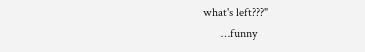what's left???"
      …funny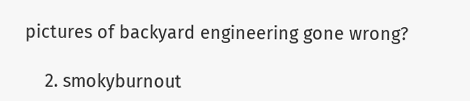pictures of backyard engineering gone wrong?

    2. smokyburnout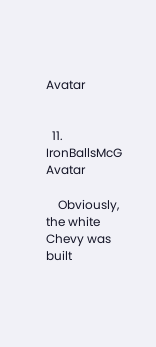Avatar


  11. IronBallsMcG Avatar

    Obviously, the white Chevy was built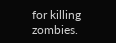for killing zombies.